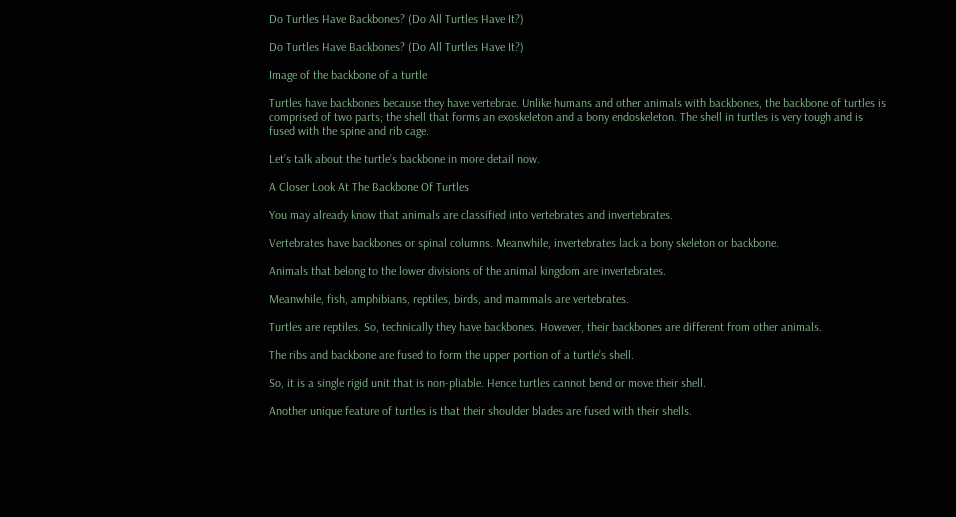Do Turtles Have Backbones? (Do All Turtles Have It?)

Do Turtles Have Backbones? (Do All Turtles Have It?)

Image of the backbone of a turtle

Turtles have backbones because they have vertebrae. Unlike humans and other animals with backbones, the backbone of turtles is comprised of two parts; the shell that forms an exoskeleton and a bony endoskeleton. The shell in turtles is very tough and is fused with the spine and rib cage.

Let’s talk about the turtle’s backbone in more detail now.

A Closer Look At The Backbone Of Turtles

You may already know that animals are classified into vertebrates and invertebrates.

Vertebrates have backbones or spinal columns. Meanwhile, invertebrates lack a bony skeleton or backbone.

Animals that belong to the lower divisions of the animal kingdom are invertebrates.

Meanwhile, fish, amphibians, reptiles, birds, and mammals are vertebrates.

Turtles are reptiles. So, technically they have backbones. However, their backbones are different from other animals.

The ribs and backbone are fused to form the upper portion of a turtle’s shell.

So, it is a single rigid unit that is non-pliable. Hence turtles cannot bend or move their shell.

Another unique feature of turtles is that their shoulder blades are fused with their shells.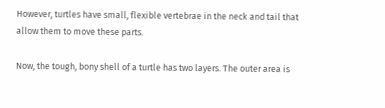However, turtles have small, flexible vertebrae in the neck and tail that allow them to move these parts.

Now, the tough, bony shell of a turtle has two layers. The outer area is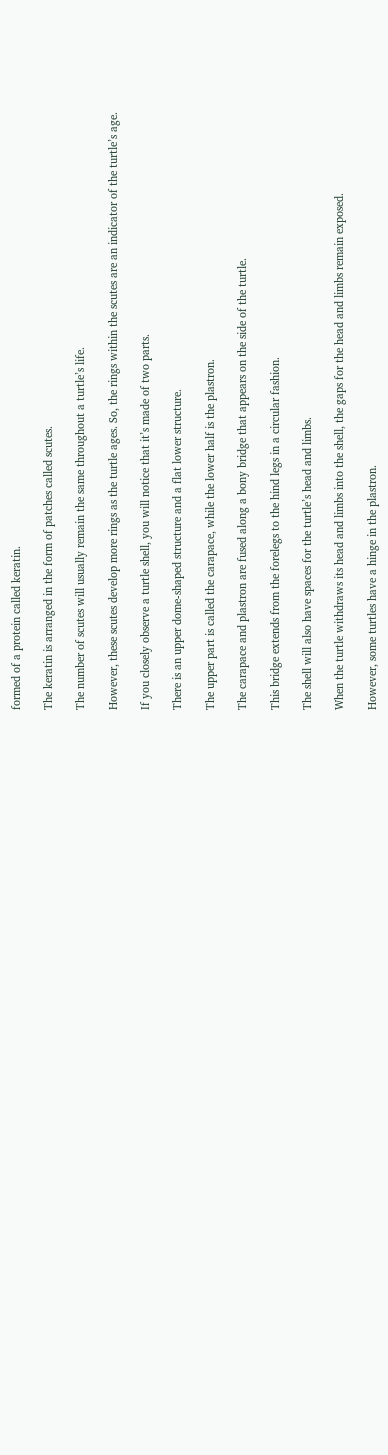formed of a protein called keratin.

The keratin is arranged in the form of patches called scutes.

The number of scutes will usually remain the same throughout a turtle’s life.

However, these scutes develop more rings as the turtle ages. So, the rings within the scutes are an indicator of the turtle’s age.

If you closely observe a turtle shell, you will notice that it’s made of two parts.

There is an upper dome-shaped structure and a flat lower structure.

The upper part is called the carapace, while the lower half is the plastron.

The carapace and plastron are fused along a bony bridge that appears on the side of the turtle.

This bridge extends from the forelegs to the hind legs in a circular fashion.

The shell will also have spaces for the turtle’s head and limbs.

When the turtle withdraws its head and limbs into the shell, the gaps for the head and limbs remain exposed.

However, some turtles have a hinge in the plastron.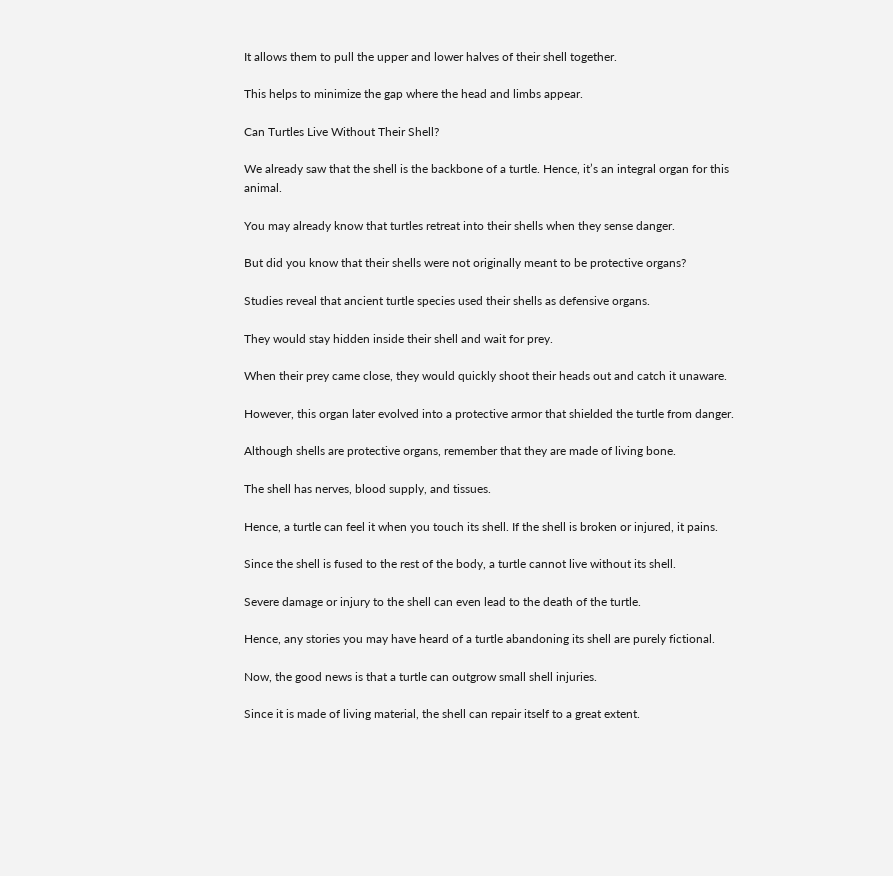It allows them to pull the upper and lower halves of their shell together.

This helps to minimize the gap where the head and limbs appear.

Can Turtles Live Without Their Shell?

We already saw that the shell is the backbone of a turtle. Hence, it’s an integral organ for this animal.

You may already know that turtles retreat into their shells when they sense danger.

But did you know that their shells were not originally meant to be protective organs?

Studies reveal that ancient turtle species used their shells as defensive organs.

They would stay hidden inside their shell and wait for prey.

When their prey came close, they would quickly shoot their heads out and catch it unaware.

However, this organ later evolved into a protective armor that shielded the turtle from danger.

Although shells are protective organs, remember that they are made of living bone.

The shell has nerves, blood supply, and tissues.

Hence, a turtle can feel it when you touch its shell. If the shell is broken or injured, it pains.

Since the shell is fused to the rest of the body, a turtle cannot live without its shell.

Severe damage or injury to the shell can even lead to the death of the turtle.

Hence, any stories you may have heard of a turtle abandoning its shell are purely fictional.

Now, the good news is that a turtle can outgrow small shell injuries.

Since it is made of living material, the shell can repair itself to a great extent.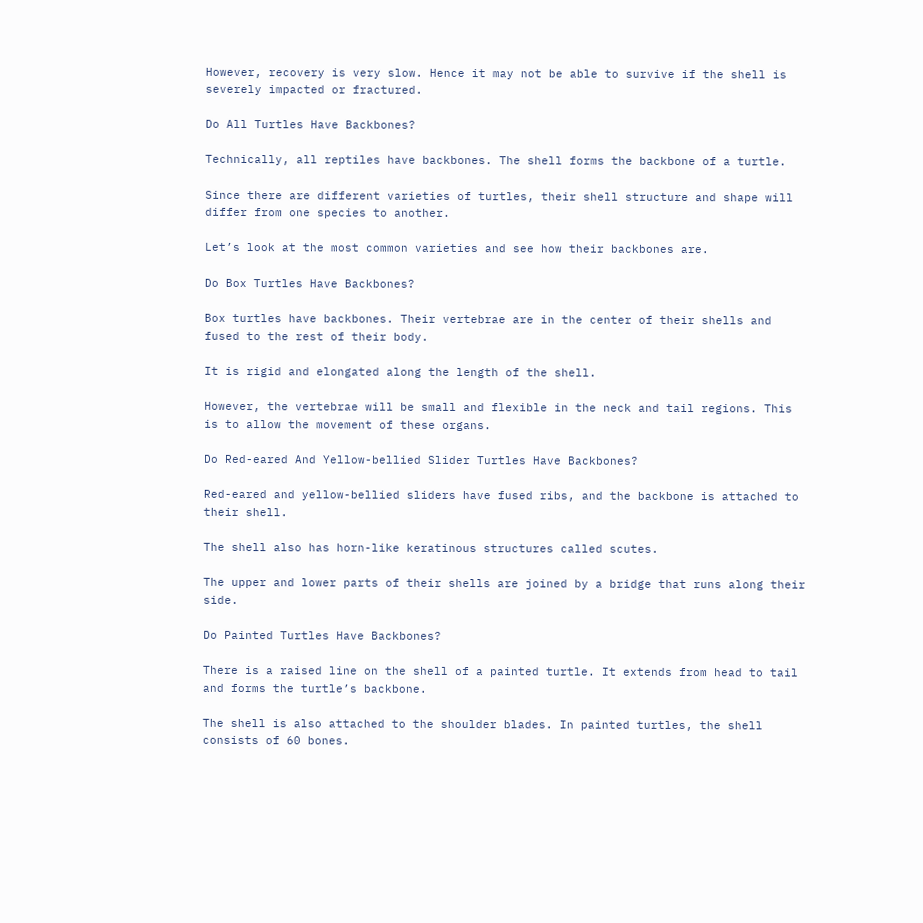However, recovery is very slow. Hence it may not be able to survive if the shell is severely impacted or fractured.

Do All Turtles Have Backbones?

Technically, all reptiles have backbones. The shell forms the backbone of a turtle.

Since there are different varieties of turtles, their shell structure and shape will differ from one species to another.

Let’s look at the most common varieties and see how their backbones are.

Do Box Turtles Have Backbones?

Box turtles have backbones. Their vertebrae are in the center of their shells and fused to the rest of their body.

It is rigid and elongated along the length of the shell.

However, the vertebrae will be small and flexible in the neck and tail regions. This is to allow the movement of these organs.

Do Red-eared And Yellow-bellied Slider Turtles Have Backbones?

Red-eared and yellow-bellied sliders have fused ribs, and the backbone is attached to their shell.

The shell also has horn-like keratinous structures called scutes.

The upper and lower parts of their shells are joined by a bridge that runs along their side.

Do Painted Turtles Have Backbones?

There is a raised line on the shell of a painted turtle. It extends from head to tail and forms the turtle’s backbone.

The shell is also attached to the shoulder blades. In painted turtles, the shell consists of 60 bones.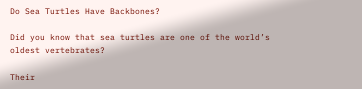Do Sea Turtles Have Backbones?

Did you know that sea turtles are one of the world’s oldest vertebrates?

Their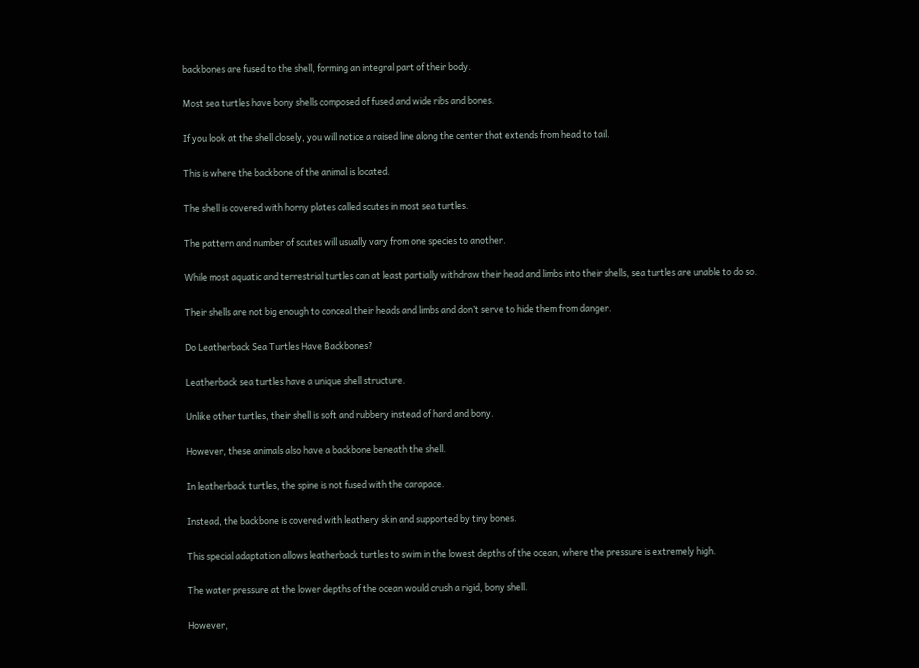backbones are fused to the shell, forming an integral part of their body.

Most sea turtles have bony shells composed of fused and wide ribs and bones.

If you look at the shell closely, you will notice a raised line along the center that extends from head to tail.

This is where the backbone of the animal is located.

The shell is covered with horny plates called scutes in most sea turtles.

The pattern and number of scutes will usually vary from one species to another.

While most aquatic and terrestrial turtles can at least partially withdraw their head and limbs into their shells, sea turtles are unable to do so.

Their shells are not big enough to conceal their heads and limbs and don’t serve to hide them from danger.

Do Leatherback Sea Turtles Have Backbones?

Leatherback sea turtles have a unique shell structure.

Unlike other turtles, their shell is soft and rubbery instead of hard and bony.

However, these animals also have a backbone beneath the shell.

In leatherback turtles, the spine is not fused with the carapace.

Instead, the backbone is covered with leathery skin and supported by tiny bones.

This special adaptation allows leatherback turtles to swim in the lowest depths of the ocean, where the pressure is extremely high.

The water pressure at the lower depths of the ocean would crush a rigid, bony shell.

However,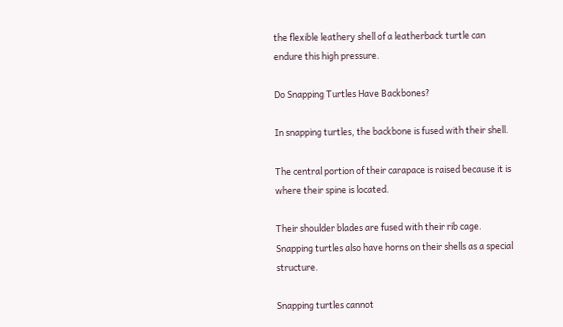the flexible leathery shell of a leatherback turtle can endure this high pressure.

Do Snapping Turtles Have Backbones?

In snapping turtles, the backbone is fused with their shell.

The central portion of their carapace is raised because it is where their spine is located.

Their shoulder blades are fused with their rib cage. Snapping turtles also have horns on their shells as a special structure.

Snapping turtles cannot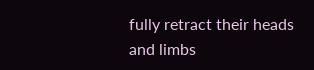fully retract their heads and limbs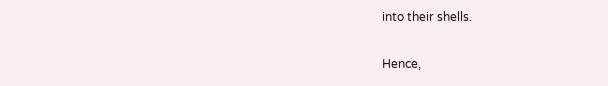into their shells.

Hence,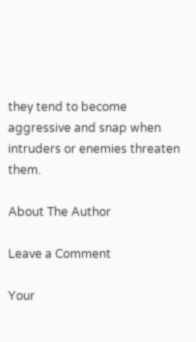they tend to become aggressive and snap when intruders or enemies threaten them.

About The Author

Leave a Comment

Your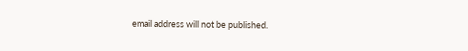email address will not be published.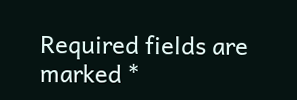Required fields are marked *